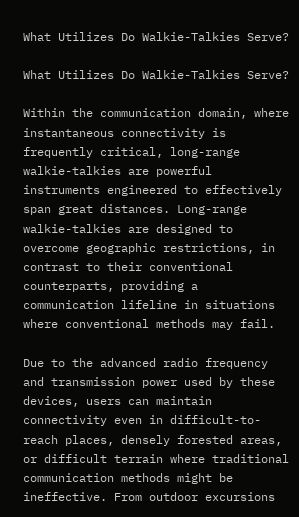What Utilizes Do Walkie-Talkies Serve?

What Utilizes Do Walkie-Talkies Serve?

Within the communication domain, where instantaneous connectivity is frequently critical, long-range walkie-talkies are powerful instruments engineered to effectively span great distances. Long-range walkie-talkies are designed to overcome geographic restrictions, in contrast to their conventional counterparts, providing a communication lifeline in situations where conventional methods may fail.

Due to the advanced radio frequency and transmission power used by these devices, users can maintain connectivity even in difficult-to-reach places, densely forested areas, or difficult terrain where traditional communication methods might be ineffective. From outdoor excursions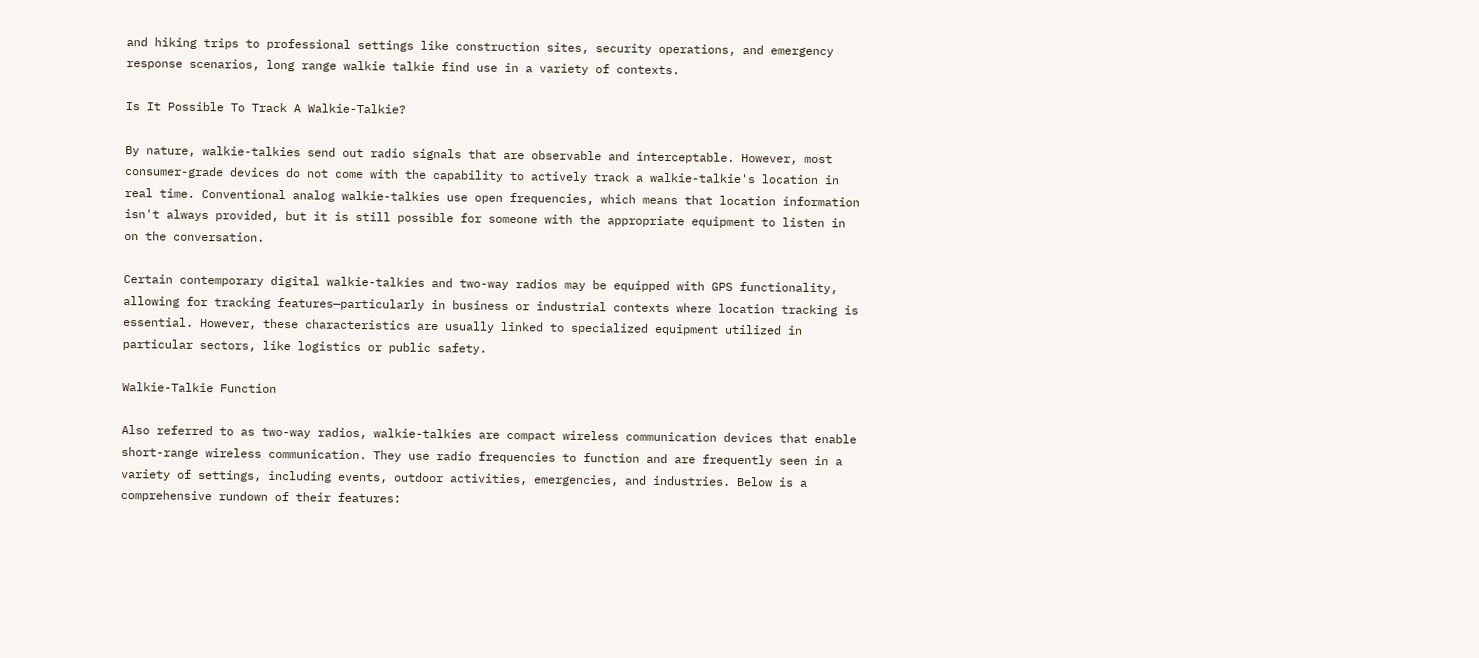and hiking trips to professional settings like construction sites, security operations, and emergency response scenarios, long range walkie talkie find use in a variety of contexts.

Is It Possible To Track A Walkie-Talkie?

By nature, walkie-talkies send out radio signals that are observable and interceptable. However, most consumer-grade devices do not come with the capability to actively track a walkie-talkie's location in real time. Conventional analog walkie-talkies use open frequencies, which means that location information isn't always provided, but it is still possible for someone with the appropriate equipment to listen in on the conversation.

Certain contemporary digital walkie-talkies and two-way radios may be equipped with GPS functionality, allowing for tracking features—particularly in business or industrial contexts where location tracking is essential. However, these characteristics are usually linked to specialized equipment utilized in particular sectors, like logistics or public safety.

Walkie-Talkie Function

Also referred to as two-way radios, walkie-talkies are compact wireless communication devices that enable short-range wireless communication. They use radio frequencies to function and are frequently seen in a variety of settings, including events, outdoor activities, emergencies, and industries. Below is a comprehensive rundown of their features: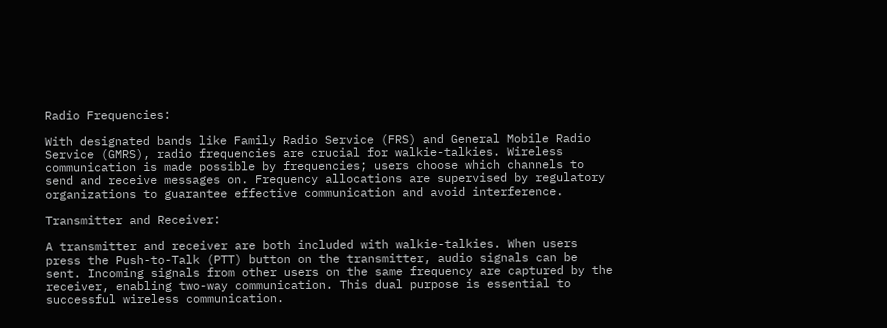Radio Frequencies:

With designated bands like Family Radio Service (FRS) and General Mobile Radio Service (GMRS), radio frequencies are crucial for walkie-talkies. Wireless communication is made possible by frequencies; users choose which channels to send and receive messages on. Frequency allocations are supervised by regulatory organizations to guarantee effective communication and avoid interference.

Transmitter and Receiver:

A transmitter and receiver are both included with walkie-talkies. When users press the Push-to-Talk (PTT) button on the transmitter, audio signals can be sent. Incoming signals from other users on the same frequency are captured by the receiver, enabling two-way communication. This dual purpose is essential to successful wireless communication.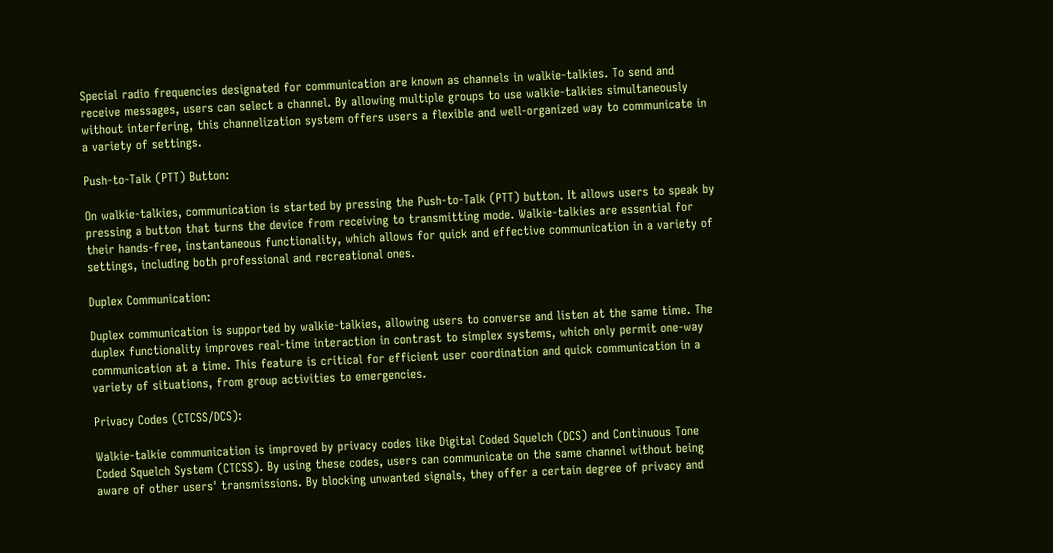Special radio frequencies designated for communication are known as channels in walkie-talkies. To send and receive messages, users can select a channel. By allowing multiple groups to use walkie-talkies simultaneously without interfering, this channelization system offers users a flexible and well-organized way to communicate in a variety of settings.

Push-to-Talk (PTT) Button:

On walkie-talkies, communication is started by pressing the Push-to-Talk (PTT) button. It allows users to speak by pressing a button that turns the device from receiving to transmitting mode. Walkie-talkies are essential for their hands-free, instantaneous functionality, which allows for quick and effective communication in a variety of settings, including both professional and recreational ones.

Duplex Communication:

Duplex communication is supported by walkie-talkies, allowing users to converse and listen at the same time. The duplex functionality improves real-time interaction in contrast to simplex systems, which only permit one-way communication at a time. This feature is critical for efficient user coordination and quick communication in a variety of situations, from group activities to emergencies.

Privacy Codes (CTCSS/DCS):

Walkie-talkie communication is improved by privacy codes like Digital Coded Squelch (DCS) and Continuous Tone Coded Squelch System (CTCSS). By using these codes, users can communicate on the same channel without being aware of other users' transmissions. By blocking unwanted signals, they offer a certain degree of privacy and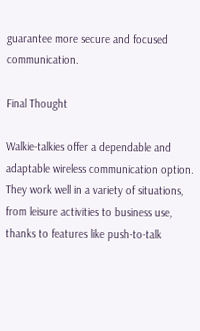guarantee more secure and focused communication.

Final Thought

Walkie-talkies offer a dependable and adaptable wireless communication option. They work well in a variety of situations, from leisure activities to business use, thanks to features like push-to-talk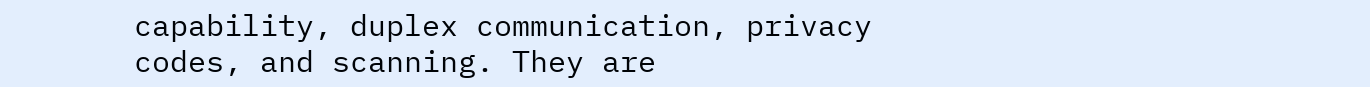capability, duplex communication, privacy codes, and scanning. They are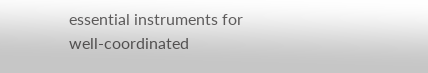essential instruments for well-coordinated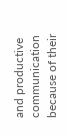and productive communication because of their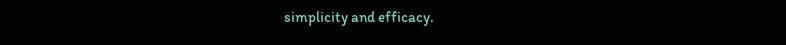simplicity and efficacy.